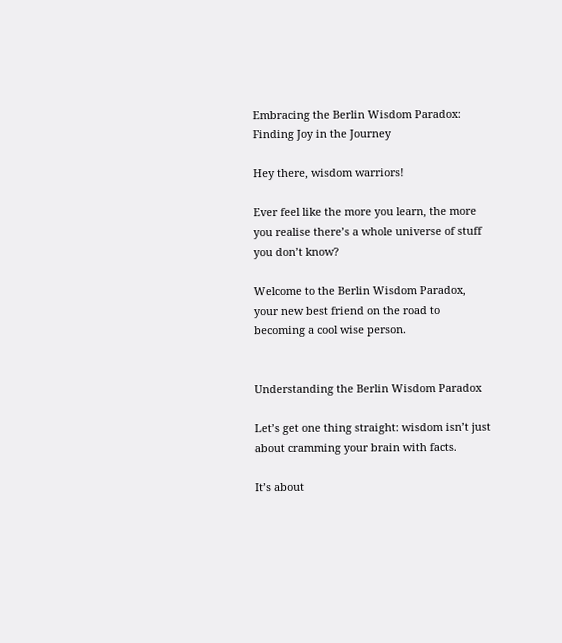Embracing the Berlin Wisdom Paradox: Finding Joy in the Journey

Hey there, wisdom warriors!

Ever feel like the more you learn, the more you realise there’s a whole universe of stuff you don’t know?

Welcome to the Berlin Wisdom Paradox, your new best friend on the road to becoming a cool wise person.


Understanding the Berlin Wisdom Paradox

Let’s get one thing straight: wisdom isn’t just about cramming your brain with facts.

It’s about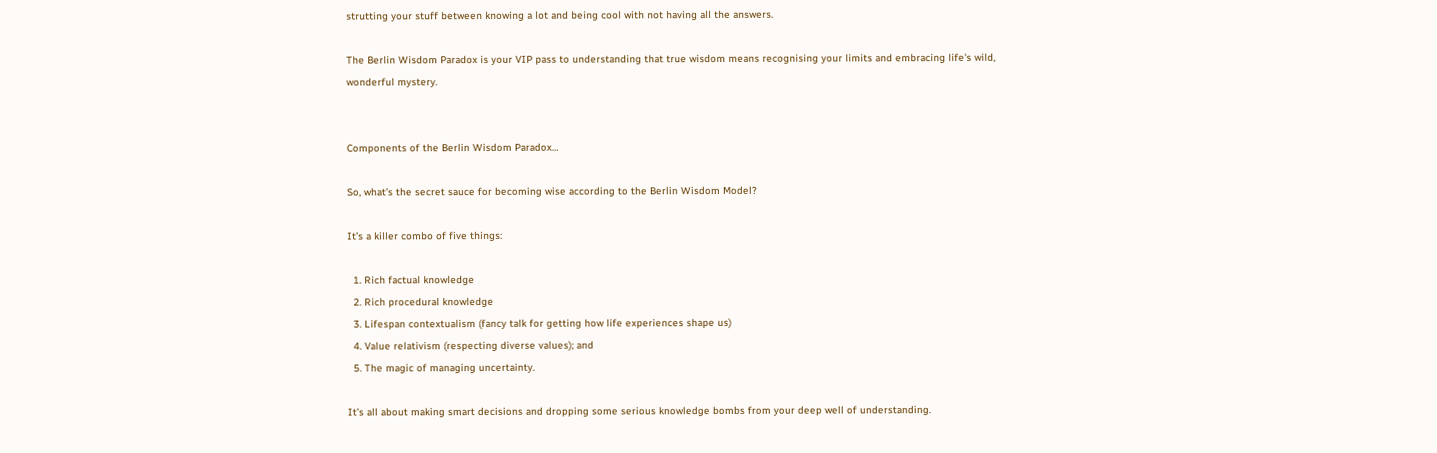strutting your stuff between knowing a lot and being cool with not having all the answers.

The Berlin Wisdom Paradox is your VIP pass to understanding that true wisdom means recognising your limits and embracing life's wild, wonderful mystery.


Components of the Berlin Wisdom Paradox…

So, what’s the secret sauce for becoming wise according to the Berlin Wisdom Model?

It’s a killer combo of five things:

  1. Rich factual knowledge
  2. Rich procedural knowledge
  3. Lifespan contextualism (fancy talk for getting how life experiences shape us)
  4. Value relativism (respecting diverse values); and
  5. The magic of managing uncertainty.

It’s all about making smart decisions and dropping some serious knowledge bombs from your deep well of understanding.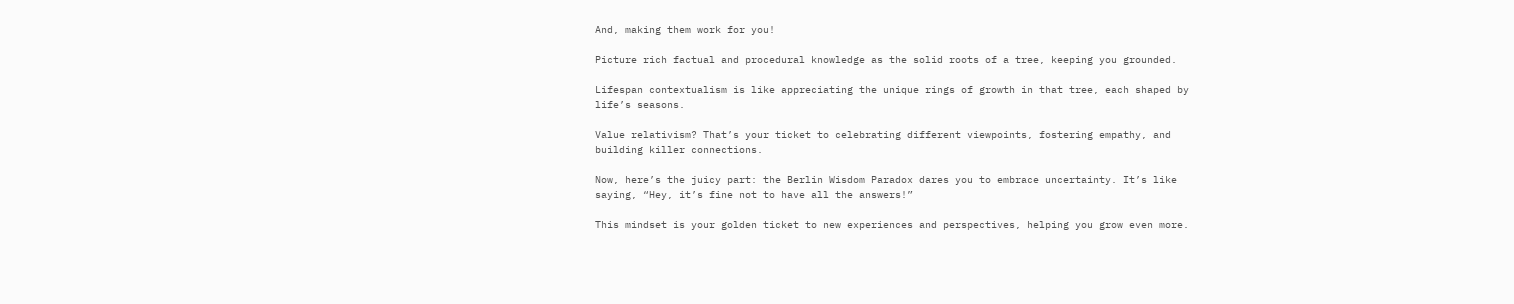And, making them work for you!

Picture rich factual and procedural knowledge as the solid roots of a tree, keeping you grounded.

Lifespan contextualism is like appreciating the unique rings of growth in that tree, each shaped by life’s seasons.

Value relativism? That’s your ticket to celebrating different viewpoints, fostering empathy, and building killer connections.

Now, here’s the juicy part: the Berlin Wisdom Paradox dares you to embrace uncertainty. It’s like saying, “Hey, it’s fine not to have all the answers!”

This mindset is your golden ticket to new experiences and perspectives, helping you grow even more.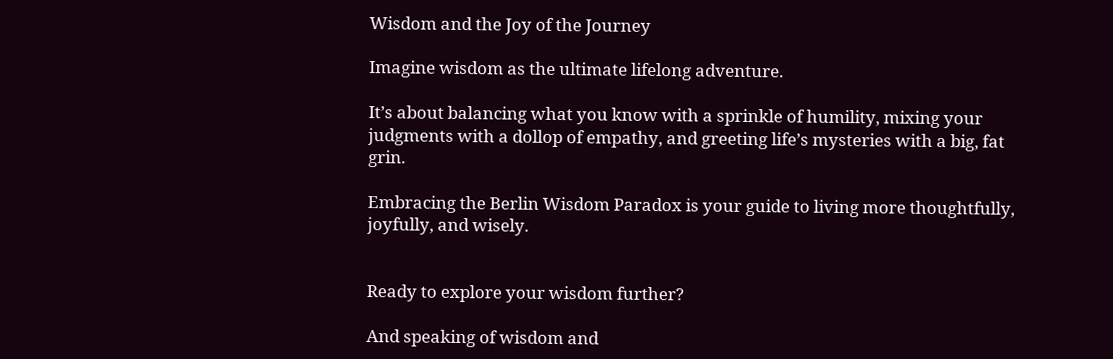Wisdom and the Joy of the Journey

Imagine wisdom as the ultimate lifelong adventure.

It’s about balancing what you know with a sprinkle of humility, mixing your judgments with a dollop of empathy, and greeting life’s mysteries with a big, fat grin.

Embracing the Berlin Wisdom Paradox is your guide to living more thoughtfully, joyfully, and wisely.


Ready to explore your wisdom further?

And speaking of wisdom and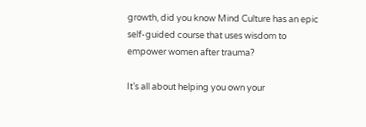growth, did you know Mind Culture has an epic self-guided course that uses wisdom to empower women after trauma?

It’s all about helping you own your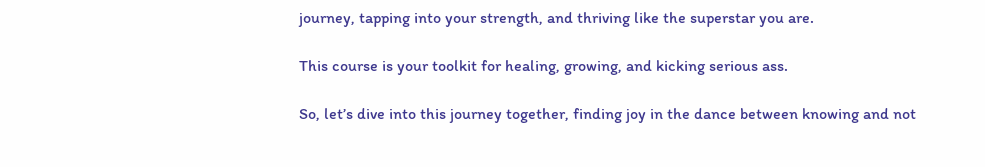journey, tapping into your strength, and thriving like the superstar you are.

This course is your toolkit for healing, growing, and kicking serious ass.

So, let’s dive into this journey together, finding joy in the dance between knowing and not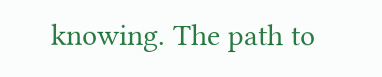knowing. The path to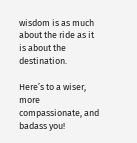wisdom is as much about the ride as it is about the destination.

Here’s to a wiser, more compassionate, and badass you!